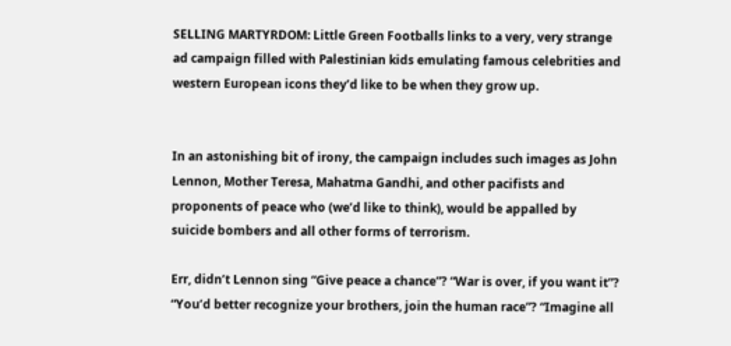SELLING MARTYRDOM: Little Green Footballs links to a very, very strange ad campaign filled with Palestinian kids emulating famous celebrities and western European icons they’d like to be when they grow up.


In an astonishing bit of irony, the campaign includes such images as John Lennon, Mother Teresa, Mahatma Gandhi, and other pacifists and proponents of peace who (we’d like to think), would be appalled by suicide bombers and all other forms of terrorism.

Err, didn’t Lennon sing “Give peace a chance”? “War is over, if you want it”? “You’d better recognize your brothers, join the human race”? “Imagine all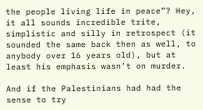the people living life in peace”? Hey, it all sounds incredible trite, simplistic and silly in retrospect (it sounded the same back then as well, to anybody over 16 years old), but at least his emphasis wasn’t on murder.

And if the Palestinians had had the sense to try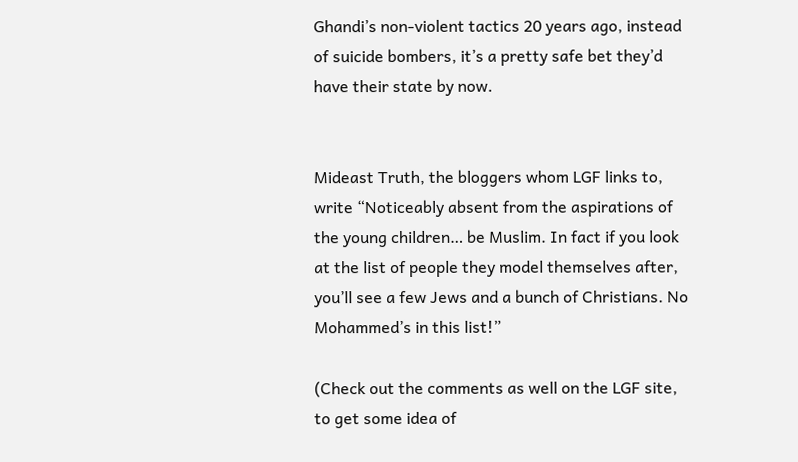Ghandi’s non-violent tactics 20 years ago, instead of suicide bombers, it’s a pretty safe bet they’d have their state by now.


Mideast Truth, the bloggers whom LGF links to, write “Noticeably absent from the aspirations of the young children… be Muslim. In fact if you look at the list of people they model themselves after, you’ll see a few Jews and a bunch of Christians. No Mohammed’s in this list!”

(Check out the comments as well on the LGF site, to get some idea of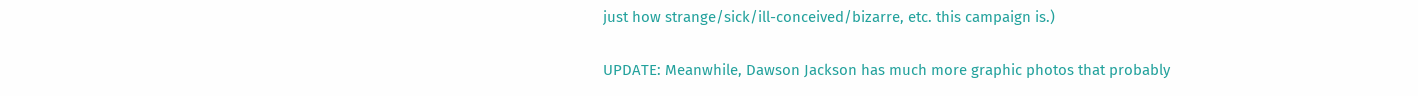just how strange/sick/ill-conceived/bizarre, etc. this campaign is.)

UPDATE: Meanwhile, Dawson Jackson has much more graphic photos that probably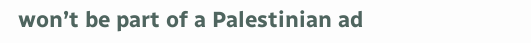won’t be part of a Palestinian ad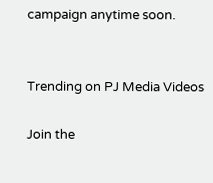campaign anytime soon.


Trending on PJ Media Videos

Join the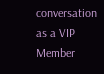conversation as a VIP Member